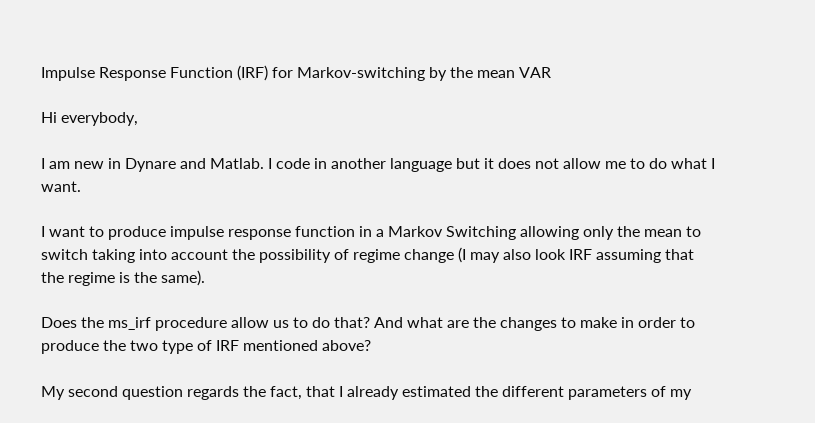Impulse Response Function (IRF) for Markov-switching by the mean VAR

Hi everybody,

I am new in Dynare and Matlab. I code in another language but it does not allow me to do what I want.

I want to produce impulse response function in a Markov Switching allowing only the mean to switch taking into account the possibility of regime change (I may also look IRF assuming that the regime is the same).

Does the ms_irf procedure allow us to do that? And what are the changes to make in order to produce the two type of IRF mentioned above?

My second question regards the fact, that I already estimated the different parameters of my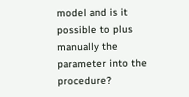model and is it possible to plus manually the parameter into the procedure?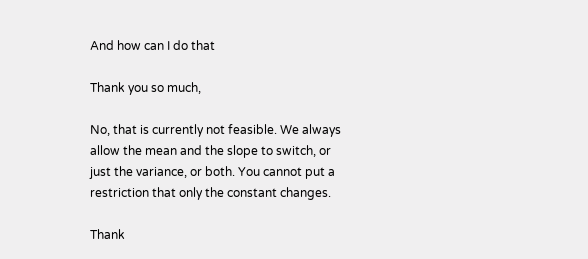And how can I do that

Thank you so much,

No, that is currently not feasible. We always allow the mean and the slope to switch, or just the variance, or both. You cannot put a restriction that only the constant changes.

Thank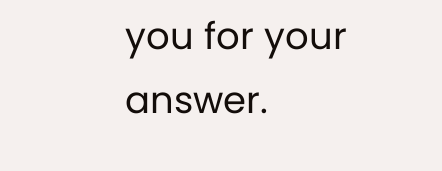you for your answer.